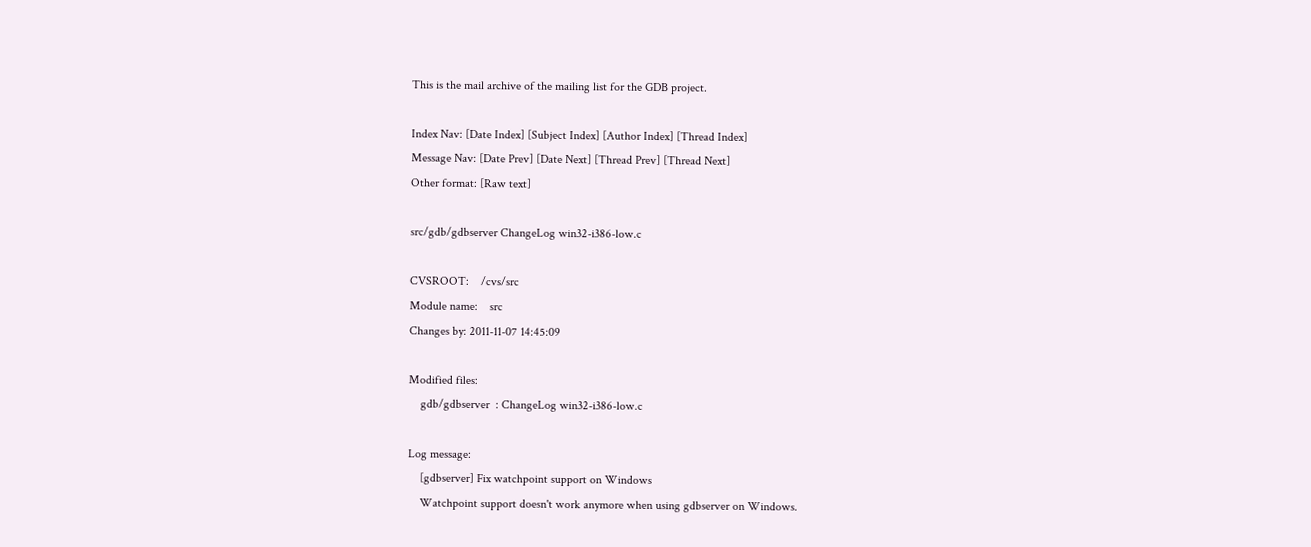This is the mail archive of the mailing list for the GDB project.

Index Nav: [Date Index] [Subject Index] [Author Index] [Thread Index]
Message Nav: [Date Prev] [Date Next] [Thread Prev] [Thread Next]
Other format: [Raw text]

src/gdb/gdbserver ChangeLog win32-i386-low.c

CVSROOT:    /cvs/src
Module name:    src
Changes by: 2011-11-07 14:45:09

Modified files:
    gdb/gdbserver  : ChangeLog win32-i386-low.c

Log message:
    [gdbserver] Fix watchpoint support on Windows
    Watchpoint support doesn't work anymore when using gdbserver on Windows.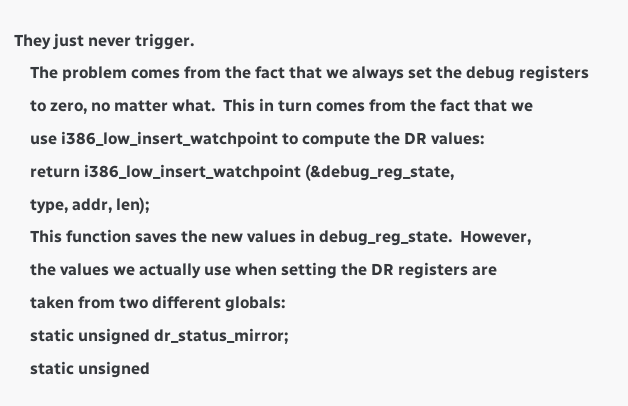They just never trigger.
    The problem comes from the fact that we always set the debug registers
    to zero, no matter what.  This in turn comes from the fact that we
    use i386_low_insert_watchpoint to compute the DR values:
    return i386_low_insert_watchpoint (&debug_reg_state,
    type, addr, len);
    This function saves the new values in debug_reg_state.  However,
    the values we actually use when setting the DR registers are
    taken from two different globals:
    static unsigned dr_status_mirror;
    static unsigned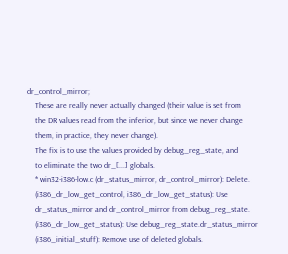dr_control_mirror;
    These are really never actually changed (their value is set from
    the DR values read from the inferior, but since we never change
    them, in practice, they never change).
    The fix is to use the values provided by debug_reg_state, and
    to eliminate the two dr_[...] globals.
    * win32-i386-low.c (dr_status_mirror, dr_control_mirror): Delete.
    (i386_dr_low_get_control, i386_dr_low_get_status): Use
    dr_status_mirror and dr_control_mirror from debug_reg_state.
    (i386_dr_low_get_status): Use debug_reg_state.dr_status_mirror
    (i386_initial_stuff): Remove use of deleted globals.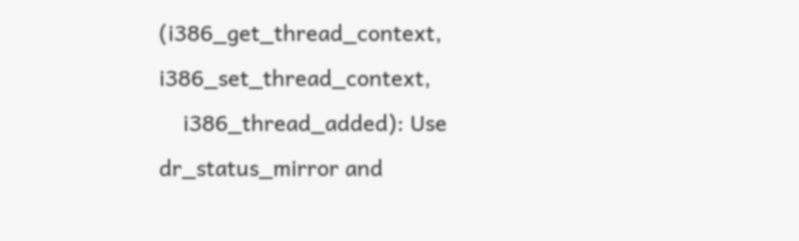(i386_get_thread_context, i386_set_thread_context,
    i386_thread_added): Use dr_status_mirror and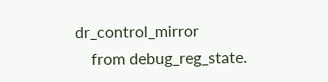dr_control_mirror
    from debug_reg_state.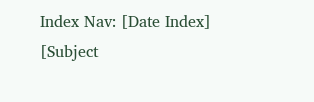Index Nav: [Date Index] [Subject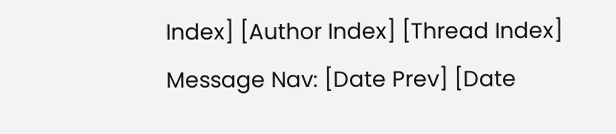Index] [Author Index] [Thread Index]
Message Nav: [Date Prev] [Date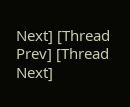Next] [Thread Prev] [Thread Next]